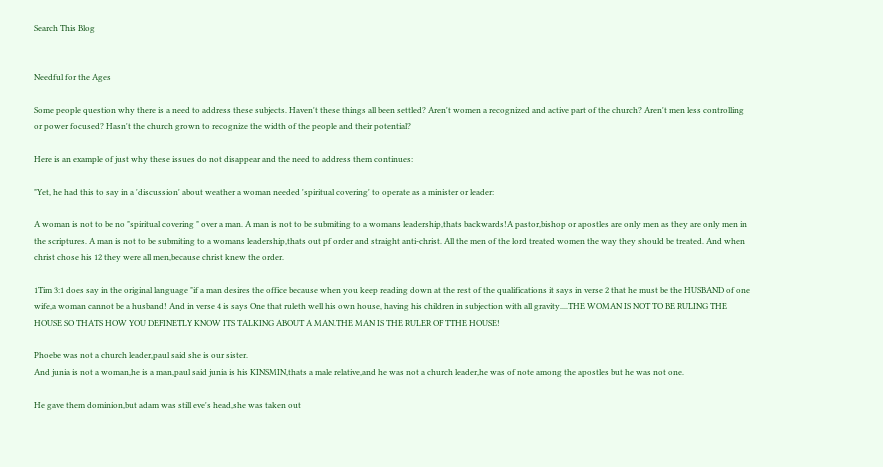Search This Blog


Needful for the Ages

Some people question why there is a need to address these subjects. Haven't these things all been settled? Aren't women a recognized and active part of the church? Aren't men less controlling or power focused? Hasn't the church grown to recognize the width of the people and their potential?

Here is an example of just why these issues do not disappear and the need to address them continues:

"Yet, he had this to say in a 'discussion' about weather a woman needed 'spiritual covering' to operate as a minister or leader:

A woman is not to be no "spiritual covering " over a man. A man is not to be submiting to a womans leadership,thats backwards!A pastor,bishop or apostles are only men as they are only men in the scriptures. A man is not to be submiting to a womans leadership,thats out pf order and straight anti-christ. All the men of the lord treated women the way they should be treated. And when christ chose his 12 they were all men,because christ knew the order.

1Tim 3:1 does say in the original language "if a man desires the office because when you keep reading down at the rest of the qualifications it says in verse 2 that he must be the HUSBAND of one wife,a woman cannot be a husband! And in verse 4 is says One that ruleth well his own house, having his children in subjection with all gravity....THE WOMAN IS NOT TO BE RULING THE HOUSE SO THATS HOW YOU DEFINETLY KNOW ITS TALKING ABOUT A MAN.THE MAN IS THE RULER OF TTHE HOUSE!

Phoebe was not a church leader,paul said she is our sister.
And junia is not a woman,he is a man,paul said junia is his KINSMIN,thats a male relative,and he was not a church leader,he was of note among the apostles but he was not one.

He gave them dominion,but adam was still eve's head,she was taken out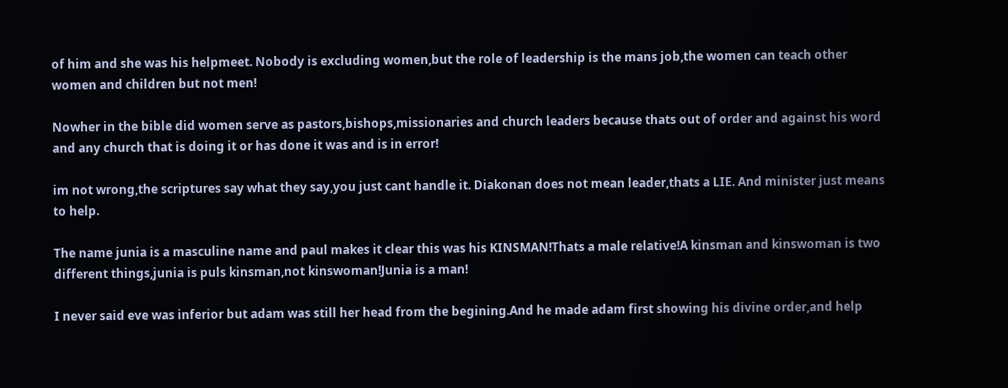of him and she was his helpmeet. Nobody is excluding women,but the role of leadership is the mans job,the women can teach other women and children but not men!

Nowher in the bible did women serve as pastors,bishops,missionaries and church leaders because thats out of order and against his word and any church that is doing it or has done it was and is in error!

im not wrong,the scriptures say what they say,you just cant handle it. Diakonan does not mean leader,thats a LIE. And minister just means to help.

The name junia is a masculine name and paul makes it clear this was his KINSMAN!Thats a male relative!A kinsman and kinswoman is two different things,junia is puls kinsman,not kinswoman!Junia is a man!

I never said eve was inferior but adam was still her head from the begining.And he made adam first showing his divine order,and help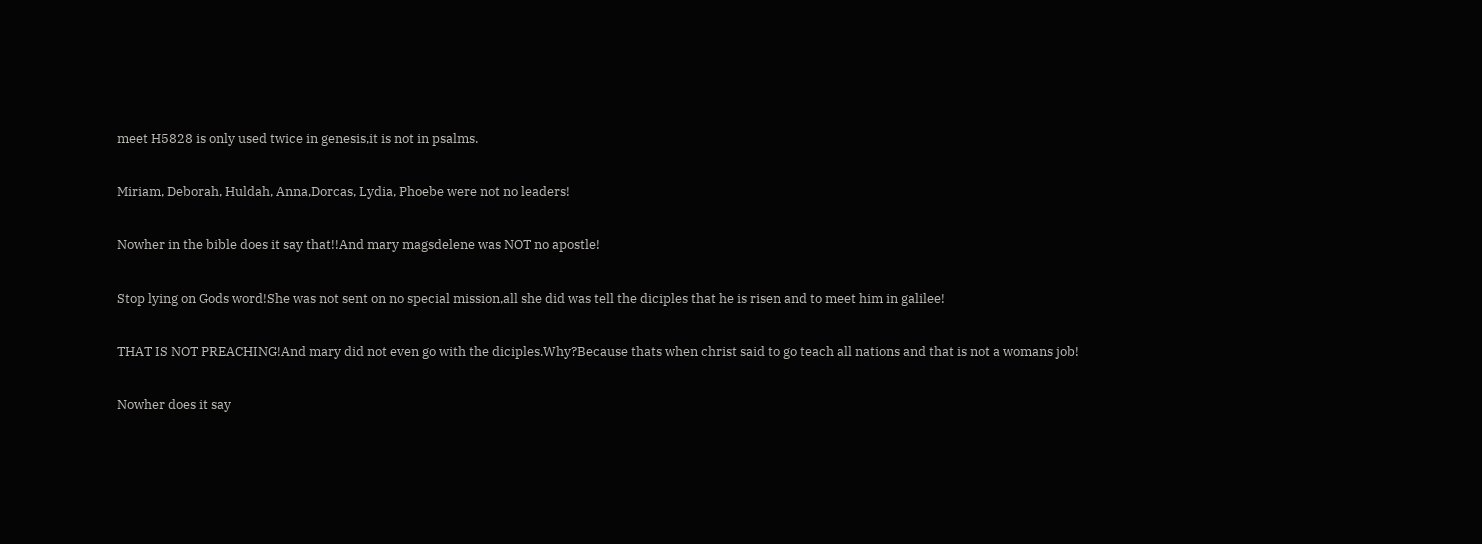meet H5828 is only used twice in genesis,it is not in psalms.

Miriam, Deborah, Huldah, Anna,Dorcas, Lydia, Phoebe were not no leaders!

Nowher in the bible does it say that!!And mary magsdelene was NOT no apostle!

Stop lying on Gods word!She was not sent on no special mission,all she did was tell the diciples that he is risen and to meet him in galilee!

THAT IS NOT PREACHING!And mary did not even go with the diciples.Why?Because thats when christ said to go teach all nations and that is not a womans job!

Nowher does it say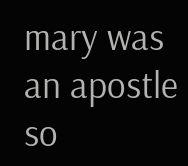mary was an apostle so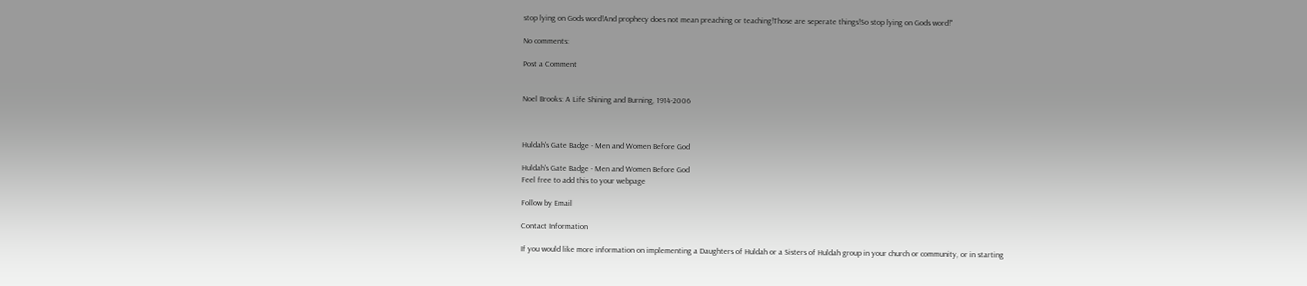stop lying on Gods word!And prophecy does not mean preaching or teaching!Those are seperate things!So stop lying on Gods word!"

No comments:

Post a Comment


Noel Brooks: A Life Shining and Burning, 1914-2006



Huldah's Gate Badge - Men and Women Before God

Huldah's Gate Badge - Men and Women Before God
Feel free to add this to your webpage

Follow by Email

Contact Information

If you would like more information on implementing a Daughters of Huldah or a Sisters of Huldah group in your church or community, or in starting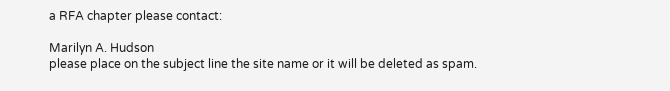a RFA chapter please contact:

Marilyn A. Hudson
please place on the subject line the site name or it will be deleted as spam.